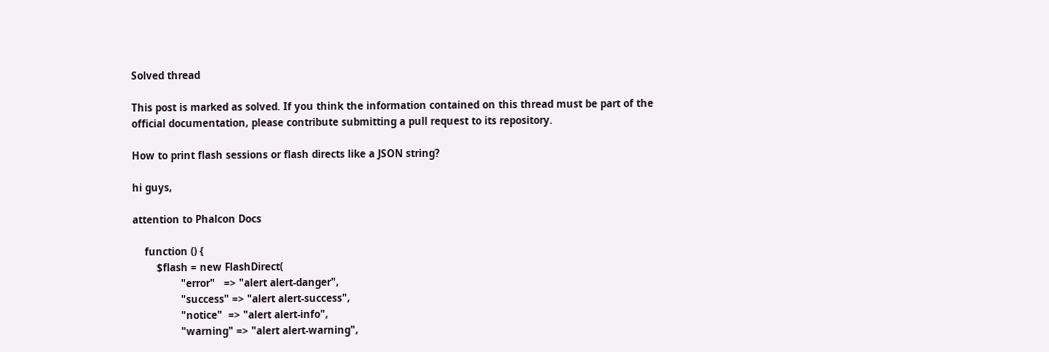Solved thread

This post is marked as solved. If you think the information contained on this thread must be part of the official documentation, please contribute submitting a pull request to its repository.

How to print flash sessions or flash directs like a JSON string?

hi guys,

attention to Phalcon Docs

    function () {
        $flash = new FlashDirect(
                "error"   => "alert alert-danger",
                "success" => "alert alert-success",
                "notice"  => "alert alert-info",
                "warning" => "alert alert-warning",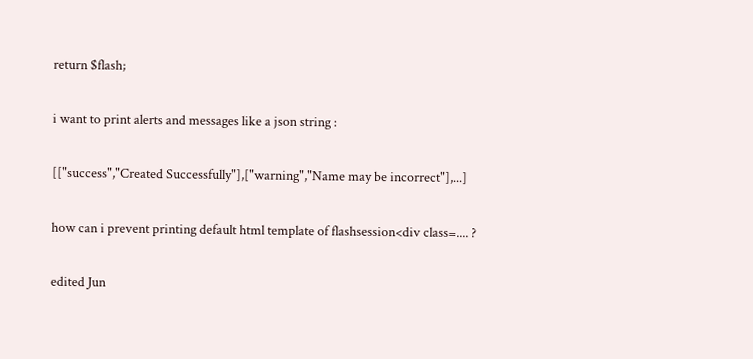return $flash;

i want to print alerts and messages like a json string :

[["success","Created Successfully"],["warning","Name may be incorrect"],...]

how can i prevent printing default html template of flashsession<div class=.... ?

edited Jun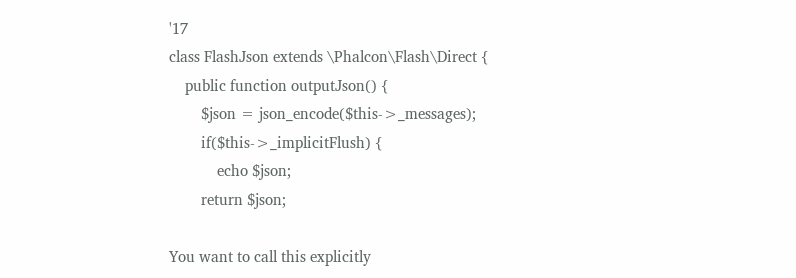'17
class FlashJson extends \Phalcon\Flash\Direct {
    public function outputJson() {
        $json = json_encode($this->_messages);
        if($this->_implicitFlush) {
            echo $json;
        return $json;

You want to call this explicitly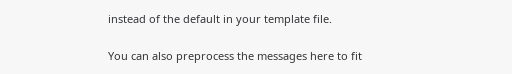instead of the default in your template file.

You can also preprocess the messages here to fit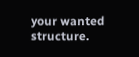your wanted structure.